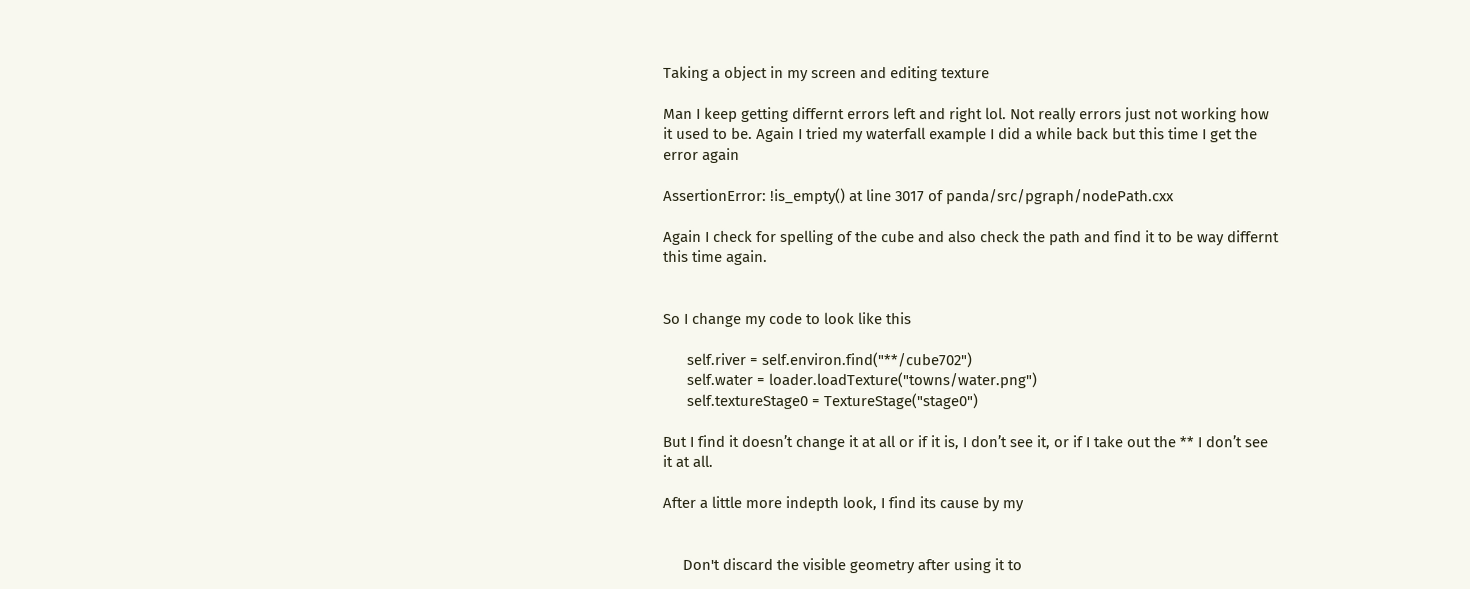Taking a object in my screen and editing texture

Man I keep getting differnt errors left and right lol. Not really errors just not working how it used to be. Again I tried my waterfall example I did a while back but this time I get the error again

AssertionError: !is_empty() at line 3017 of panda/src/pgraph/nodePath.cxx

Again I check for spelling of the cube and also check the path and find it to be way differnt this time again.


So I change my code to look like this

      self.river = self.environ.find("**/cube702")
      self.water = loader.loadTexture("towns/water.png")
      self.textureStage0 = TextureStage("stage0")

But I find it doesn’t change it at all or if it is, I don’t see it, or if I take out the ** I don’t see it at all.

After a little more indepth look, I find its cause by my


     Don't discard the visible geometry after using it to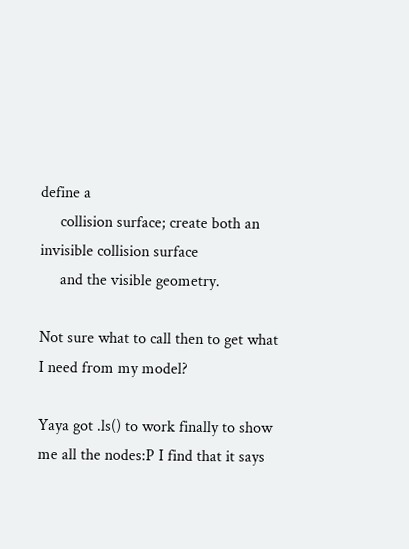define a
     collision surface; create both an invisible collision surface
     and the visible geometry.

Not sure what to call then to get what I need from my model?

Yaya got .ls() to work finally to show me all the nodes:P I find that it says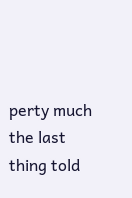perty much the last thing told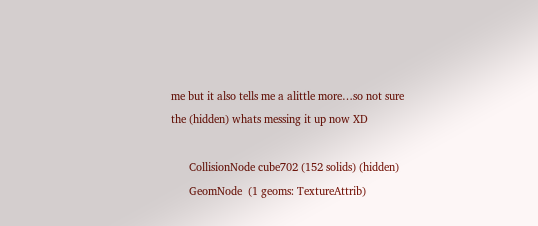me but it also tells me a alittle more…so not sure the (hidden) whats messing it up now XD

      CollisionNode cube702 (152 solids) (hidden)
      GeomNode  (1 geoms: TextureAttrib)